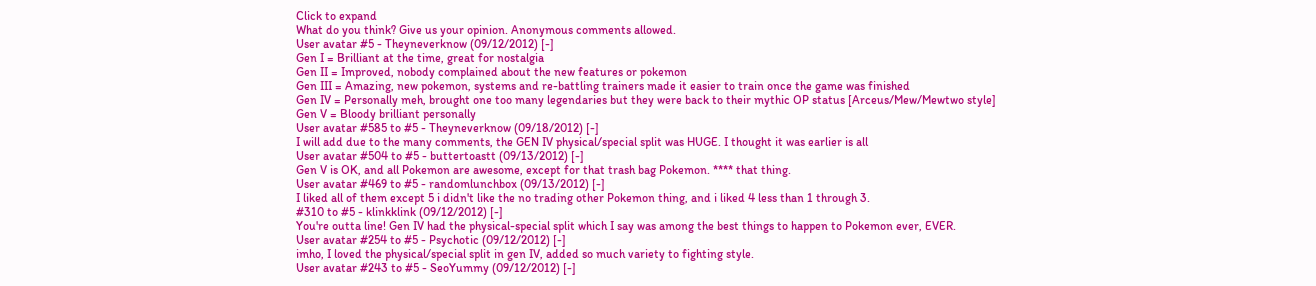Click to expand
What do you think? Give us your opinion. Anonymous comments allowed.
User avatar #5 - Theyneverknow (09/12/2012) [-]
Gen I = Brilliant at the time, great for nostalgia
Gen II = Improved, nobody complained about the new features or pokemon
Gen III = Amazing, new pokemon, systems and re-battling trainers made it easier to train once the game was finished
Gen IV = Personally meh, brought one too many legendaries but they were back to their mythic OP status [Arceus/Mew/Mewtwo style]
Gen V = Bloody brilliant personally
User avatar #585 to #5 - Theyneverknow (09/18/2012) [-]
I will add due to the many comments, the GEN IV physical/special split was HUGE. I thought it was earlier is all
User avatar #504 to #5 - buttertoastt (09/13/2012) [-]
Gen V is OK, and all Pokemon are awesome, except for that trash bag Pokemon. **** that thing.
User avatar #469 to #5 - randomlunchbox (09/13/2012) [-]
I liked all of them except 5 i didn't like the no trading other Pokemon thing, and i liked 4 less than 1 through 3.
#310 to #5 - klinkklink (09/12/2012) [-]
You're outta line! Gen IV had the physical-special split which I say was among the best things to happen to Pokemon ever, EVER.
User avatar #254 to #5 - Psychotic (09/12/2012) [-]
imho, I loved the physical/special split in gen IV, added so much variety to fighting style.
User avatar #243 to #5 - SeoYummy (09/12/2012) [-]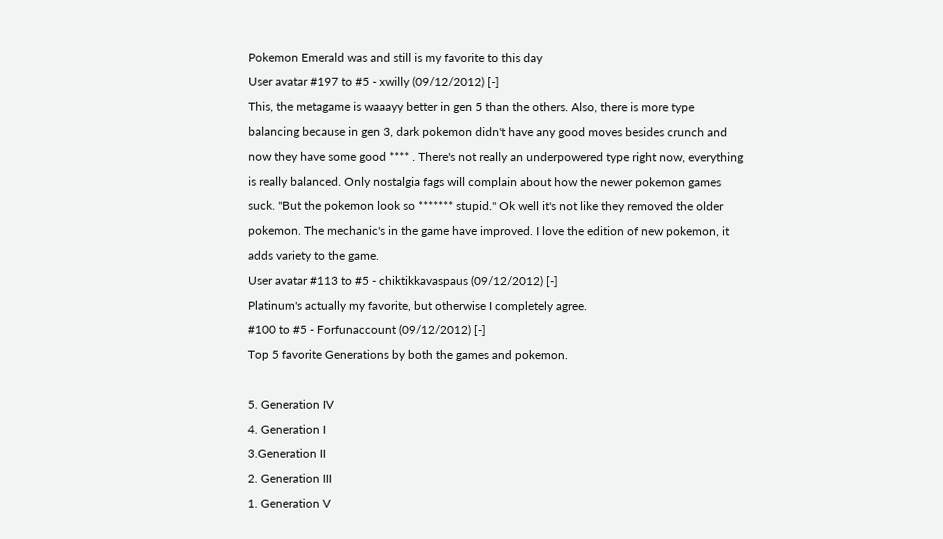Pokemon Emerald was and still is my favorite to this day
User avatar #197 to #5 - xwilly (09/12/2012) [-]
This, the metagame is waaayy better in gen 5 than the others. Also, there is more type balancing because in gen 3, dark pokemon didn't have any good moves besides crunch and now they have some good **** . There's not really an underpowered type right now, everything is really balanced. Only nostalgia fags will complain about how the newer pokemon games suck. "But the pokemon look so ******* stupid." Ok well it's not like they removed the older pokemon. The mechanic's in the game have improved. I love the edition of new pokemon, it adds variety to the game.
User avatar #113 to #5 - chiktikkavaspaus (09/12/2012) [-]
Platinum's actually my favorite, but otherwise I completely agree.
#100 to #5 - Forfunaccount (09/12/2012) [-]
Top 5 favorite Generations by both the games and pokemon.

5. Generation IV
4. Generation I
3.Generation II
2. Generation III
1. Generation V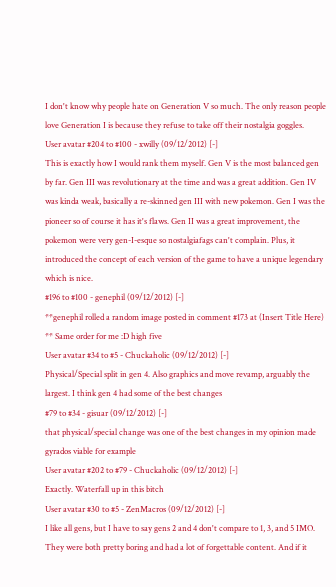I don't know why people hate on Generation V so much. The only reason people love Generation I is because they refuse to take off their nostalgia goggles.
User avatar #204 to #100 - xwilly (09/12/2012) [-]
This is exactly how I would rank them myself. Gen V is the most balanced gen by far. Gen III was revolutionary at the time and was a great addition. Gen IV was kinda weak, basically a re-skinned gen III with new pokemon. Gen I was the pioneer so of course it has it's flaws. Gen II was a great improvement, the pokemon were very gen-I-esque so nostalgiafags can't complain. Plus, it introduced the concept of each version of the game to have a unique legendary which is nice.
#196 to #100 - genephil (09/12/2012) [-]
**genephil rolled a random image posted in comment #173 at (Insert Title Here) ** Same order for me :D high five
User avatar #34 to #5 - Chuckaholic (09/12/2012) [-]
Physical/Special split in gen 4. Also graphics and move revamp, arguably the largest. I think gen 4 had some of the best changes
#79 to #34 - gisuar (09/12/2012) [-]
that physical/special change was one of the best changes in my opinion made gyrados viable for example
User avatar #202 to #79 - Chuckaholic (09/12/2012) [-]
Exactly. Waterfall up in this bitch
User avatar #30 to #5 - ZenMacros (09/12/2012) [-]
I like all gens, but I have to say gens 2 and 4 don't compare to 1, 3, and 5 IMO. They were both pretty boring and had a lot of forgettable content. And if it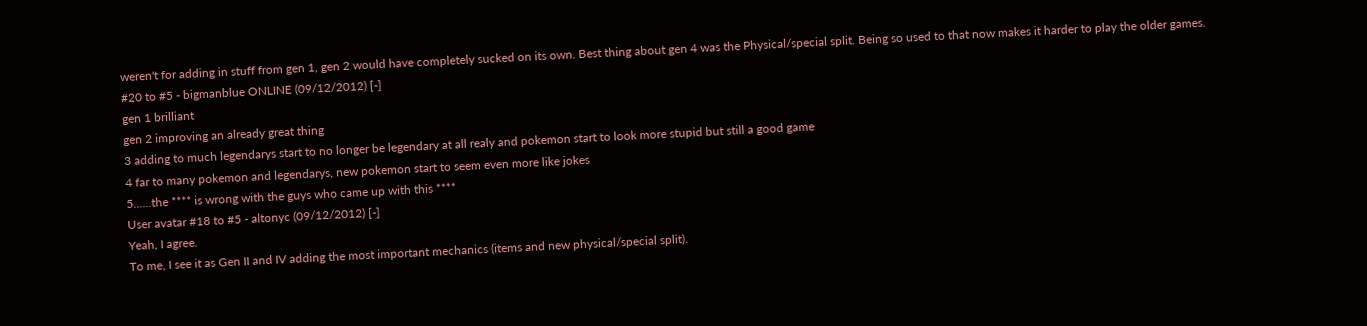weren't for adding in stuff from gen 1, gen 2 would have completely sucked on its own. Best thing about gen 4 was the Physical/special split. Being so used to that now makes it harder to play the older games.
#20 to #5 - bigmanblue ONLINE (09/12/2012) [-]
gen 1 brilliant
gen 2 improving an already great thing
3 adding to much legendarys start to no longer be legendary at all realy and pokemon start to look more stupid but still a good game
4 far to many pokemon and legendarys, new pokemon start to seem even more like jokes
5......the **** is wrong with the guys who came up with this ****
User avatar #18 to #5 - altonyc (09/12/2012) [-]
Yeah, I agree.
To me, I see it as Gen II and IV adding the most important mechanics (items and new physical/special split).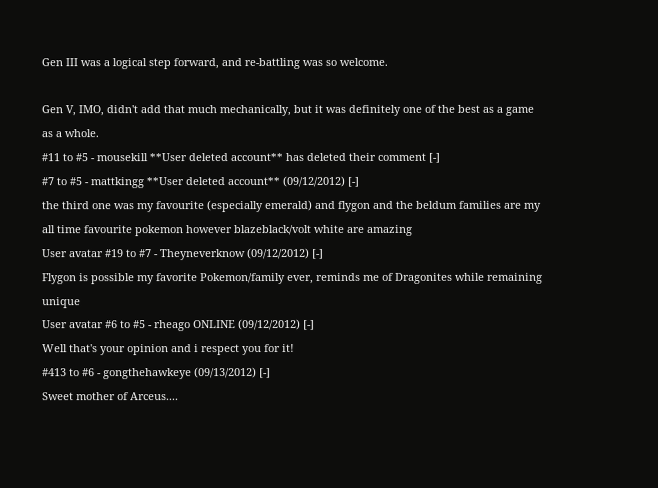Gen III was a logical step forward, and re-battling was so welcome.

Gen V, IMO, didn't add that much mechanically, but it was definitely one of the best as a game as a whole.
#11 to #5 - mousekill **User deleted account** has deleted their comment [-]
#7 to #5 - mattkingg **User deleted account** (09/12/2012) [-]
the third one was my favourite (especially emerald) and flygon and the beldum families are my all time favourite pokemon however blazeblack/volt white are amazing
User avatar #19 to #7 - Theyneverknow (09/12/2012) [-]
Flygon is possible my favorite Pokemon/family ever, reminds me of Dragonites while remaining unique
User avatar #6 to #5 - rheago ONLINE (09/12/2012) [-]
Well that's your opinion and i respect you for it!
#413 to #6 - gongthehawkeye (09/13/2012) [-]
Sweet mother of Arceus....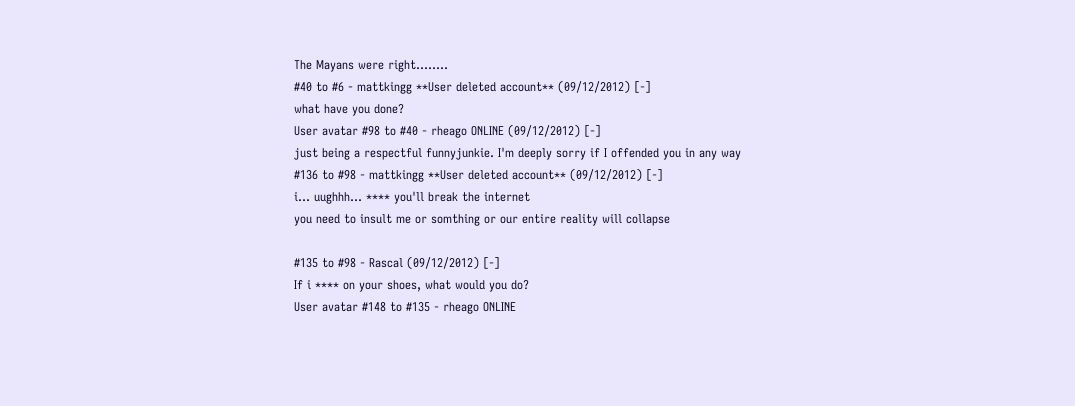The Mayans were right........
#40 to #6 - mattkingg **User deleted account** (09/12/2012) [-]
what have you done?
User avatar #98 to #40 - rheago ONLINE (09/12/2012) [-]
just being a respectful funnyjunkie. I'm deeply sorry if I offended you in any way
#136 to #98 - mattkingg **User deleted account** (09/12/2012) [-]
i... uughhh... **** you'll break the internet
you need to insult me or somthing or our entire reality will collapse

#135 to #98 - Rascal (09/12/2012) [-]
If i **** on your shoes, what would you do?
User avatar #148 to #135 - rheago ONLINE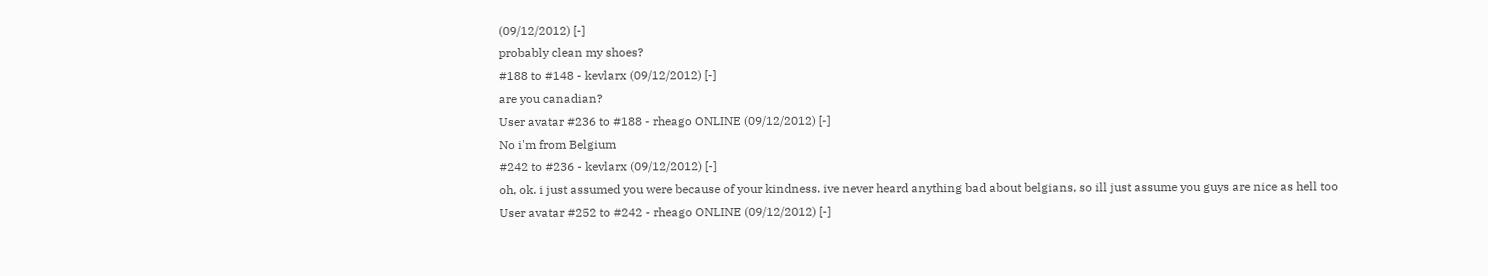(09/12/2012) [-]
probably clean my shoes?
#188 to #148 - kevlarx (09/12/2012) [-]
are you canadian?
User avatar #236 to #188 - rheago ONLINE (09/12/2012) [-]
No i'm from Belgium
#242 to #236 - kevlarx (09/12/2012) [-]
oh, ok. i just assumed you were because of your kindness. ive never heard anything bad about belgians, so ill just assume you guys are nice as hell too
User avatar #252 to #242 - rheago ONLINE (09/12/2012) [-]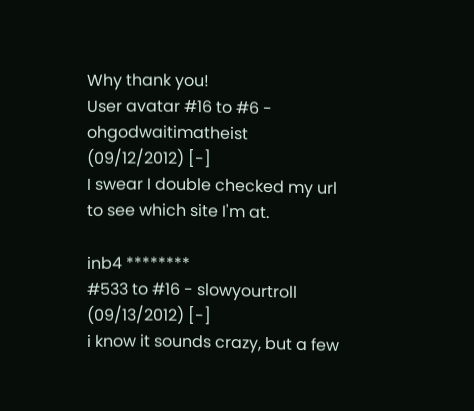Why thank you!
User avatar #16 to #6 - ohgodwaitimatheist (09/12/2012) [-]
I swear I double checked my url to see which site I'm at.

inb4 ********
#533 to #16 - slowyourtroll (09/13/2012) [-]
i know it sounds crazy, but a few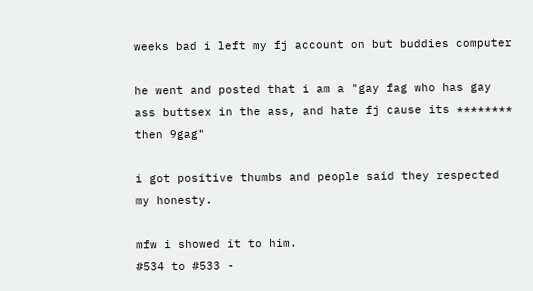weeks bad i left my fj account on but buddies computer

he went and posted that i am a "gay fag who has gay ass buttsex in the ass, and hate fj cause its ******** then 9gag"

i got positive thumbs and people said they respected my honesty.

mfw i showed it to him.
#534 to #533 -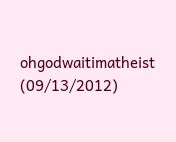ohgodwaitimatheist (09/13/2012)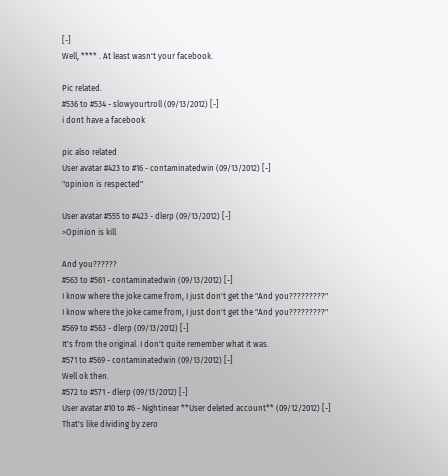[-]
Well, **** . At least wasn't your facebook.

Pic related.
#536 to #534 - slowyourtroll (09/13/2012) [-]
i dont have a facebook

pic also related
User avatar #423 to #16 - contaminatedwin (09/13/2012) [-]
"opinion is respected"

User avatar #555 to #423 - dlerp (09/13/2012) [-]
>Opinion is kill

And you??????
#563 to #561 - contaminatedwin (09/13/2012) [-]
I know where the joke came from, I just don't get the "And you?????????"
I know where the joke came from, I just don't get the "And you?????????"
#569 to #563 - dlerp (09/13/2012) [-]
It's from the original. I don't quite remember what it was.
#571 to #569 - contaminatedwin (09/13/2012) [-]
Well ok then.
#572 to #571 - dlerp (09/13/2012) [-]
User avatar #10 to #6 - Nightinear **User deleted account** (09/12/2012) [-]
That's like dividing by zero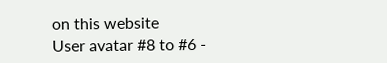on this website
User avatar #8 to #6 -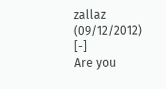zallaz (09/12/2012) [-]
Are you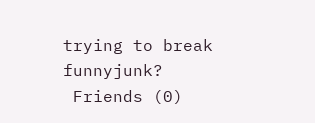trying to break funnyjunk?
 Friends (0)